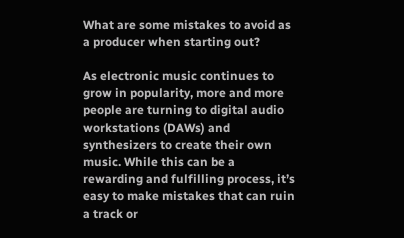What are some mistakes to avoid as a producer when starting out?

As electronic music continues to grow in popularity, more and more people are turning to digital audio workstations (DAWs) and synthesizers to create their own music. While this can be a rewarding and fulfilling process, it’s easy to make mistakes that can ruin a track or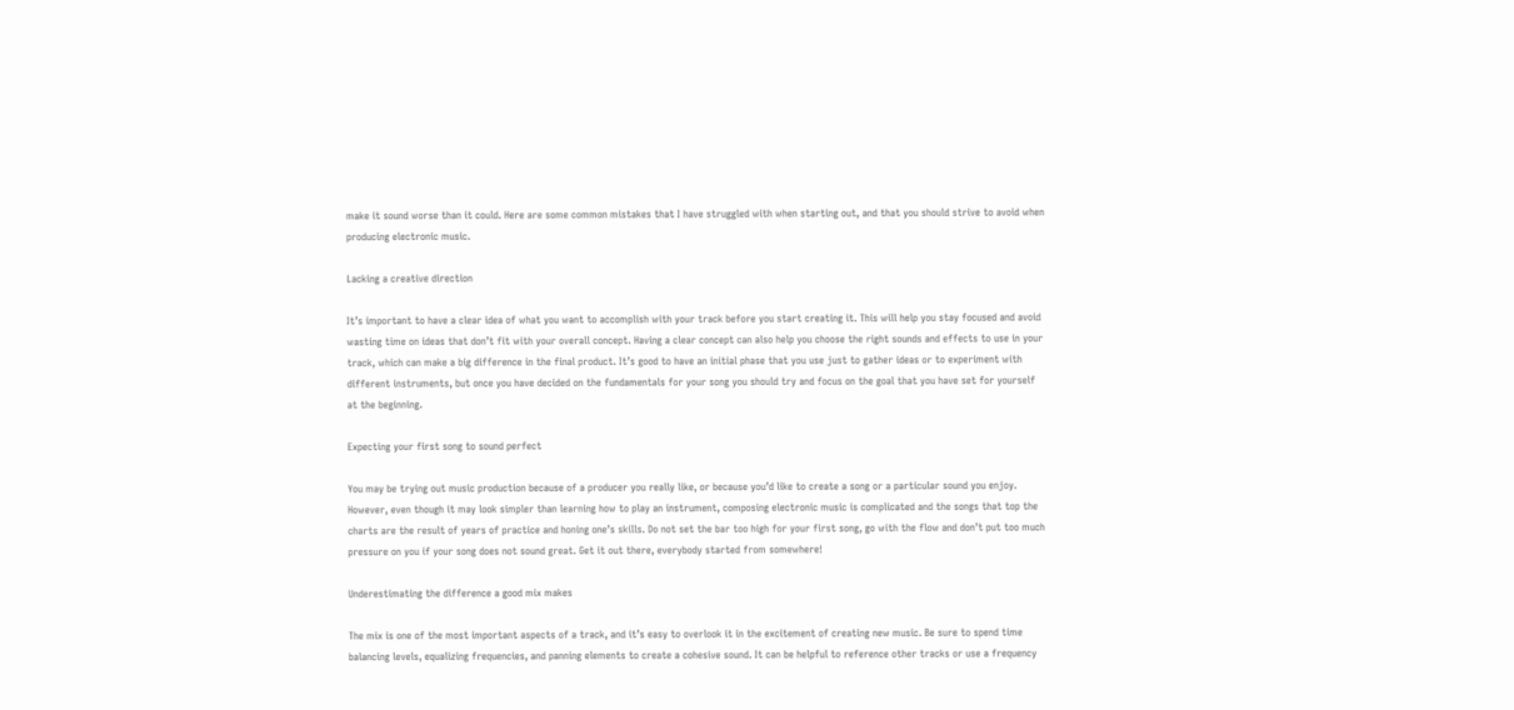make it sound worse than it could. Here are some common mistakes that I have struggled with when starting out, and that you should strive to avoid when producing electronic music.

Lacking a creative direction

It’s important to have a clear idea of what you want to accomplish with your track before you start creating it. This will help you stay focused and avoid wasting time on ideas that don’t fit with your overall concept. Having a clear concept can also help you choose the right sounds and effects to use in your track, which can make a big difference in the final product. It’s good to have an initial phase that you use just to gather ideas or to experiment with different instruments, but once you have decided on the fundamentals for your song you should try and focus on the goal that you have set for yourself at the beginning.

Expecting your first song to sound perfect

You may be trying out music production because of a producer you really like, or because you’d like to create a song or a particular sound you enjoy. However, even though it may look simpler than learning how to play an instrument, composing electronic music is complicated and the songs that top the charts are the result of years of practice and honing one’s skills. Do not set the bar too high for your first song, go with the flow and don’t put too much pressure on you if your song does not sound great. Get it out there, everybody started from somewhere!

Underestimating the difference a good mix makes

The mix is one of the most important aspects of a track, and it’s easy to overlook it in the excitement of creating new music. Be sure to spend time balancing levels, equalizing frequencies, and panning elements to create a cohesive sound. It can be helpful to reference other tracks or use a frequency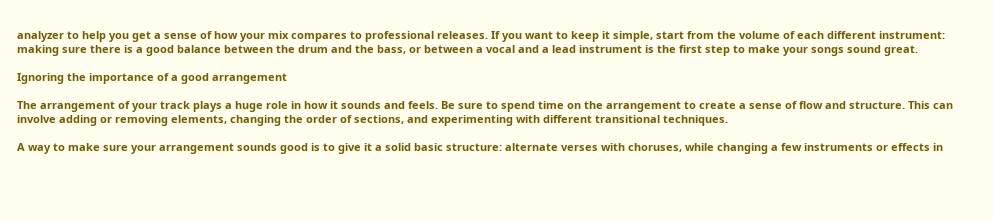analyzer to help you get a sense of how your mix compares to professional releases. If you want to keep it simple, start from the volume of each different instrument: making sure there is a good balance between the drum and the bass, or between a vocal and a lead instrument is the first step to make your songs sound great.

Ignoring the importance of a good arrangement

The arrangement of your track plays a huge role in how it sounds and feels. Be sure to spend time on the arrangement to create a sense of flow and structure. This can involve adding or removing elements, changing the order of sections, and experimenting with different transitional techniques.

A way to make sure your arrangement sounds good is to give it a solid basic structure: alternate verses with choruses, while changing a few instruments or effects in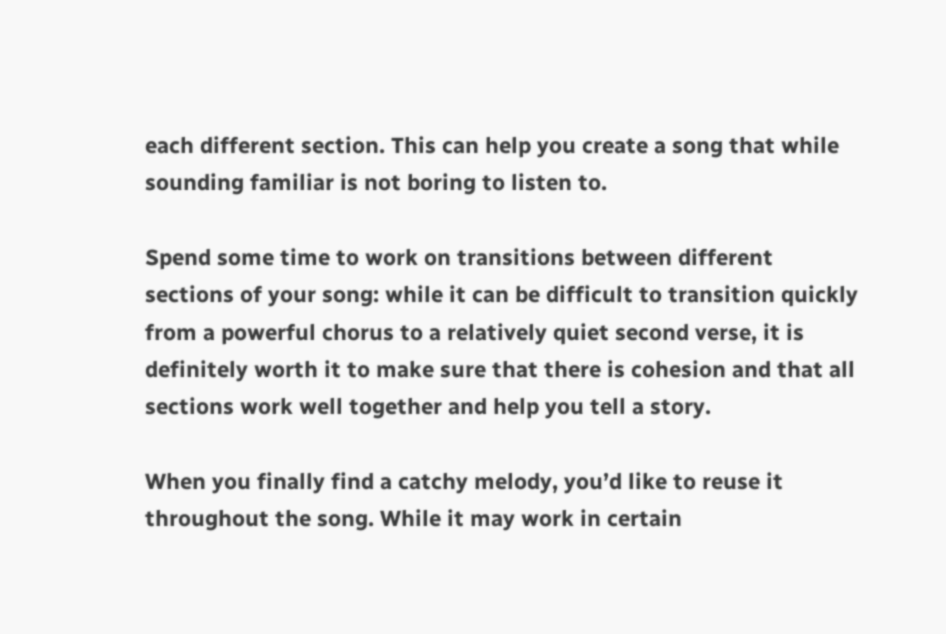each different section. This can help you create a song that while sounding familiar is not boring to listen to.

Spend some time to work on transitions between different sections of your song: while it can be difficult to transition quickly from a powerful chorus to a relatively quiet second verse, it is definitely worth it to make sure that there is cohesion and that all sections work well together and help you tell a story.

When you finally find a catchy melody, you’d like to reuse it throughout the song. While it may work in certain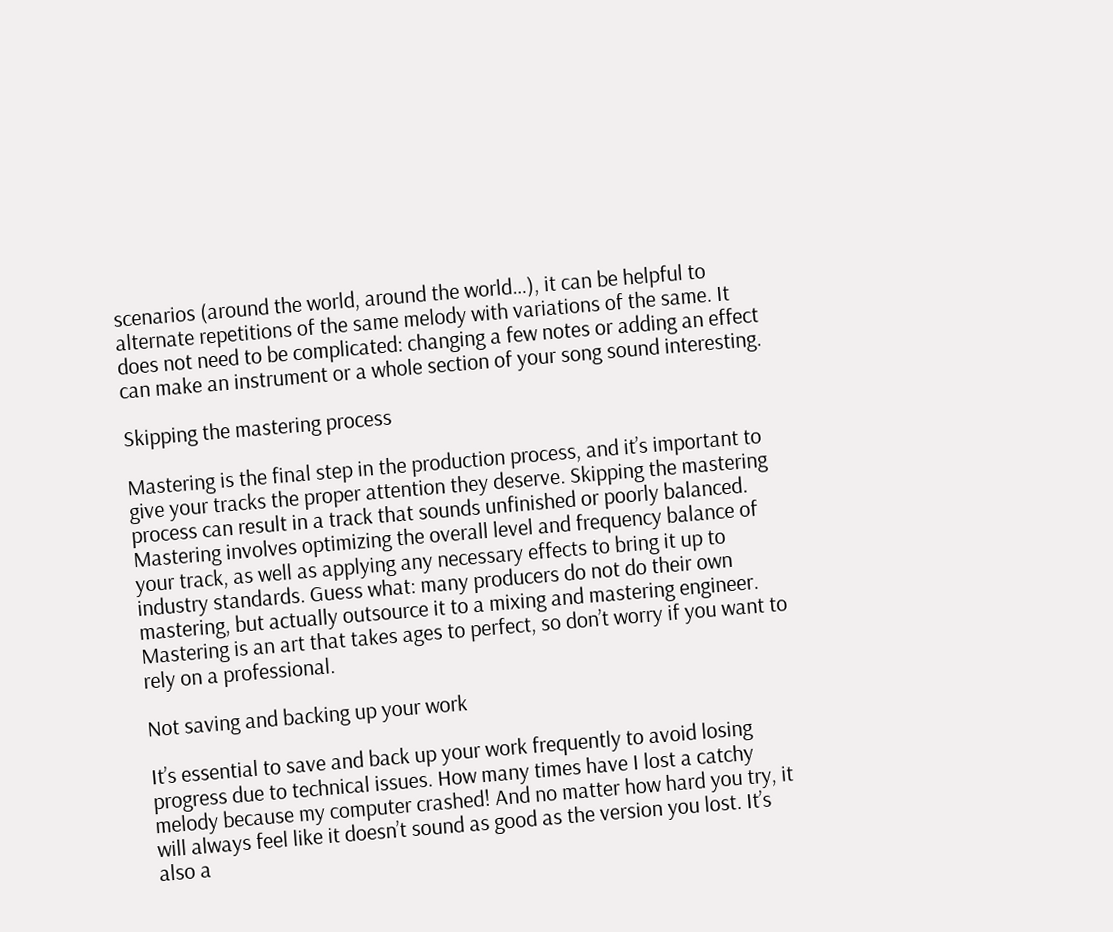scenarios (around the world, around the world…), it can be helpful to alternate repetitions of the same melody with variations of the same. It does not need to be complicated: changing a few notes or adding an effect can make an instrument or a whole section of your song sound interesting.

Skipping the mastering process

Mastering is the final step in the production process, and it’s important to give your tracks the proper attention they deserve. Skipping the mastering process can result in a track that sounds unfinished or poorly balanced. Mastering involves optimizing the overall level and frequency balance of your track, as well as applying any necessary effects to bring it up to industry standards. Guess what: many producers do not do their own mastering, but actually outsource it to a mixing and mastering engineer. Mastering is an art that takes ages to perfect, so don’t worry if you want to rely on a professional.

Not saving and backing up your work

It’s essential to save and back up your work frequently to avoid losing progress due to technical issues. How many times have I lost a catchy melody because my computer crashed! And no matter how hard you try, it will always feel like it doesn’t sound as good as the version you lost. It’s also a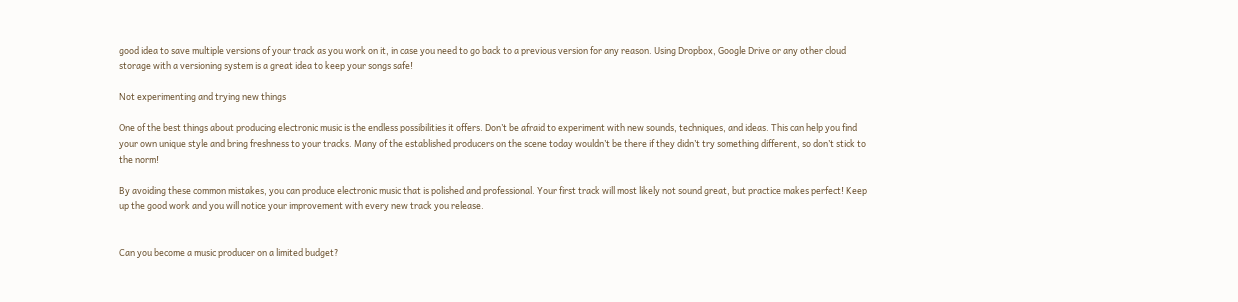good idea to save multiple versions of your track as you work on it, in case you need to go back to a previous version for any reason. Using Dropbox, Google Drive or any other cloud storage with a versioning system is a great idea to keep your songs safe!

Not experimenting and trying new things

One of the best things about producing electronic music is the endless possibilities it offers. Don’t be afraid to experiment with new sounds, techniques, and ideas. This can help you find your own unique style and bring freshness to your tracks. Many of the established producers on the scene today wouldn’t be there if they didn’t try something different, so don’t stick to the norm!

By avoiding these common mistakes, you can produce electronic music that is polished and professional. Your first track will most likely not sound great, but practice makes perfect! Keep up the good work and you will notice your improvement with every new track you release.


Can you become a music producer on a limited budget?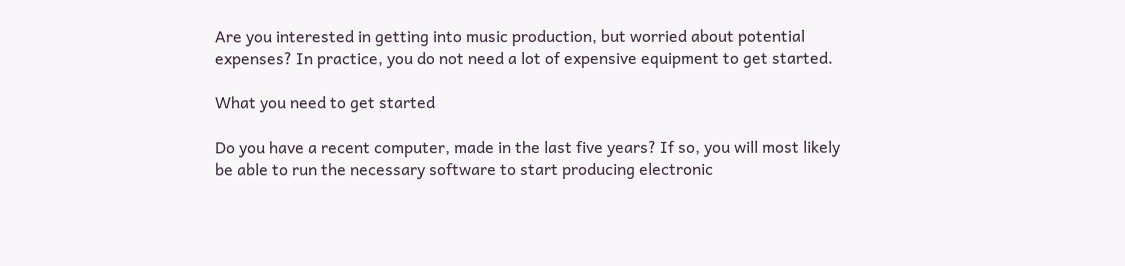Are you interested in getting into music production, but worried about potential expenses? In practice, you do not need a lot of expensive equipment to get started.

What you need to get started

Do you have a recent computer, made in the last five years? If so, you will most likely be able to run the necessary software to start producing electronic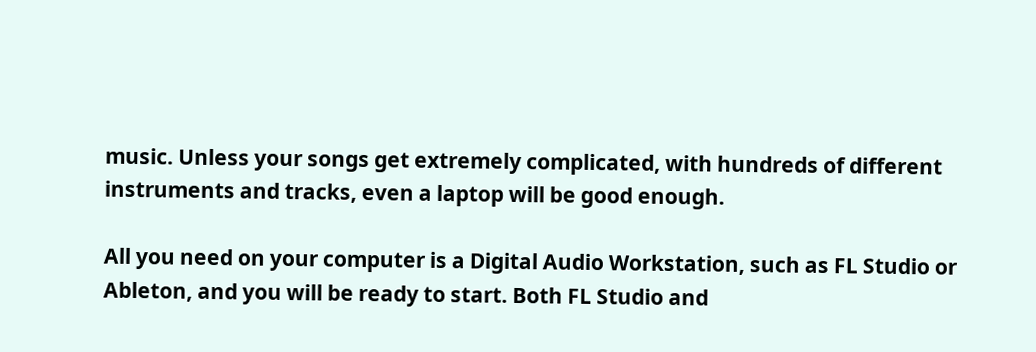music. Unless your songs get extremely complicated, with hundreds of different instruments and tracks, even a laptop will be good enough.

All you need on your computer is a Digital Audio Workstation, such as FL Studio or Ableton, and you will be ready to start. Both FL Studio and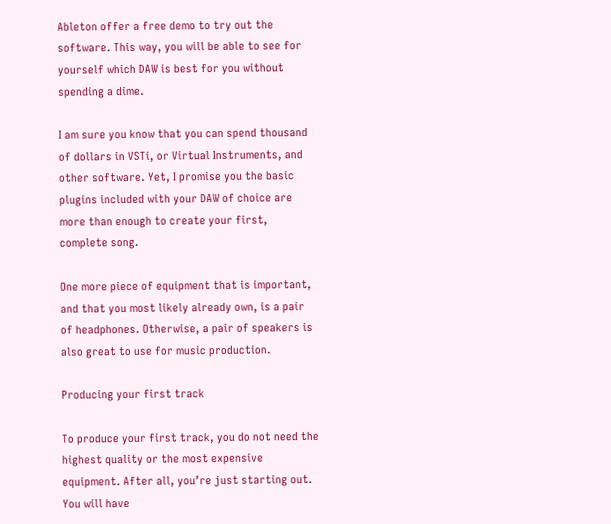Ableton offer a free demo to try out the software. This way, you will be able to see for yourself which DAW is best for you without spending a dime.

I am sure you know that you can spend thousand of dollars in VSTi, or Virtual Instruments, and other software. Yet, I promise you the basic plugins included with your DAW of choice are more than enough to create your first, complete song.

One more piece of equipment that is important, and that you most likely already own, is a pair of headphones. Otherwise, a pair of speakers is also great to use for music production.

Producing your first track

To produce your first track, you do not need the highest quality or the most expensive equipment. After all, you’re just starting out. You will have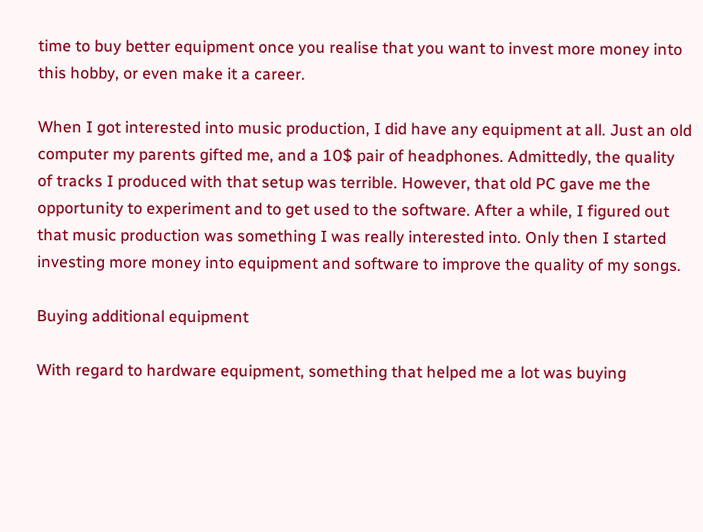time to buy better equipment once you realise that you want to invest more money into this hobby, or even make it a career.

When I got interested into music production, I did have any equipment at all. Just an old computer my parents gifted me, and a 10$ pair of headphones. Admittedly, the quality of tracks I produced with that setup was terrible. However, that old PC gave me the opportunity to experiment and to get used to the software. After a while, I figured out that music production was something I was really interested into. Only then I started investing more money into equipment and software to improve the quality of my songs.

Buying additional equipment

With regard to hardware equipment, something that helped me a lot was buying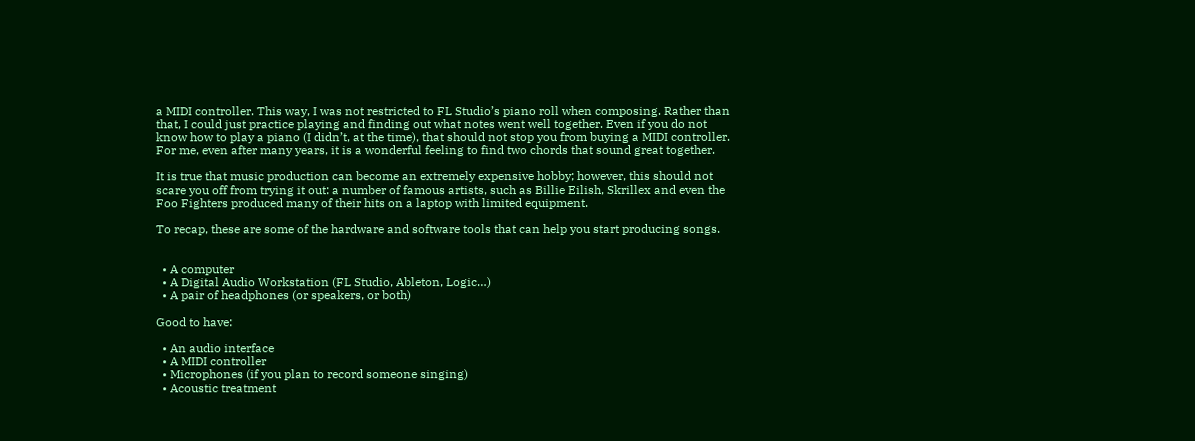a MIDI controller. This way, I was not restricted to FL Studio’s piano roll when composing. Rather than that, I could just practice playing and finding out what notes went well together. Even if you do not know how to play a piano (I didn’t, at the time), that should not stop you from buying a MIDI controller. For me, even after many years, it is a wonderful feeling to find two chords that sound great together.

It is true that music production can become an extremely expensive hobby; however, this should not scare you off from trying it out: a number of famous artists, such as Billie Eilish, Skrillex and even the Foo Fighters produced many of their hits on a laptop with limited equipment.

To recap, these are some of the hardware and software tools that can help you start producing songs.


  • A computer
  • A Digital Audio Workstation (FL Studio, Ableton, Logic…)
  • A pair of headphones (or speakers, or both)

Good to have:

  • An audio interface
  • A MIDI controller
  • Microphones (if you plan to record someone singing)
  • Acoustic treatment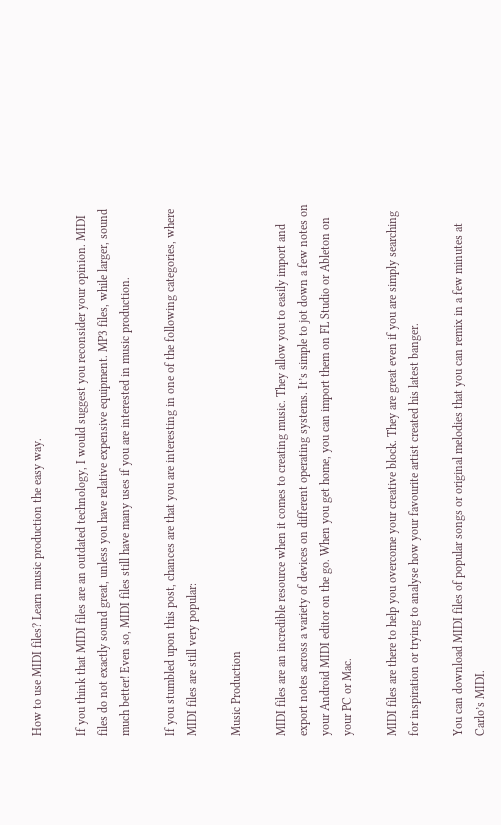How to use MIDI files? Learn music production the easy way.

If you think that MIDI files are an outdated technology, I would suggest you reconsider your opinion. MIDI files do not exactly sound great, unless you have relative expensive equipment. MP3 files, while larger, sound much better! Even so, MIDI files still have many uses if you are interested in music production.

If you stumbled upon this post, chances are that you are interesting in one of the following categories, where MIDI files are still very popular:

Music Production

MIDI files are an incredible resource when it comes to creating music. They allow you to easily import and export notes across a variety of devices on different operating systems. It’s simple to jot down a few notes on your Android MIDI editor on the go. When you get home, you can import them on FL Studio or Ableton on your PC or Mac.

MIDI files are there to help you overcome your creative block. They are great even if you are simply searching for inspiration or trying to analyse how your favourite artist created his latest banger.

You can download MIDI files of popular songs or original melodies that you can remix in a few minutes at Carlo’s MIDI.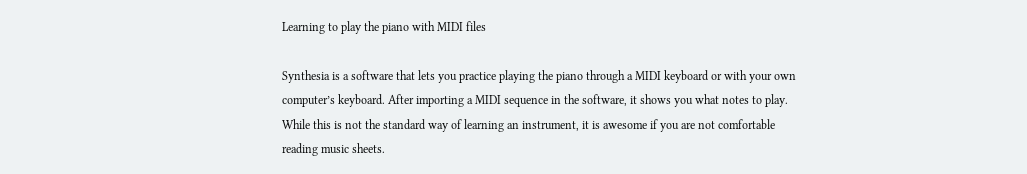Learning to play the piano with MIDI files

Synthesia is a software that lets you practice playing the piano through a MIDI keyboard or with your own computer’s keyboard. After importing a MIDI sequence in the software, it shows you what notes to play. While this is not the standard way of learning an instrument, it is awesome if you are not comfortable reading music sheets.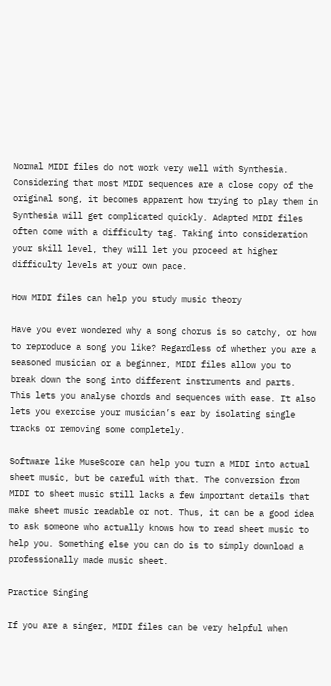Normal MIDI files do not work very well with Synthesia. Considering that most MIDI sequences are a close copy of the original song, it becomes apparent how trying to play them in Synthesia will get complicated quickly. Adapted MIDI files often come with a difficulty tag. Taking into consideration your skill level, they will let you proceed at higher difficulty levels at your own pace.

How MIDI files can help you study music theory

Have you ever wondered why a song chorus is so catchy, or how to reproduce a song you like? Regardless of whether you are a seasoned musician or a beginner, MIDI files allow you to break down the song into different instruments and parts. This lets you analyse chords and sequences with ease. It also lets you exercise your musician’s ear by isolating single tracks or removing some completely.

Software like MuseScore can help you turn a MIDI into actual sheet music, but be careful with that. The conversion from MIDI to sheet music still lacks a few important details that make sheet music readable or not. Thus, it can be a good idea to ask someone who actually knows how to read sheet music to help you. Something else you can do is to simply download a professionally made music sheet.

Practice Singing

If you are a singer, MIDI files can be very helpful when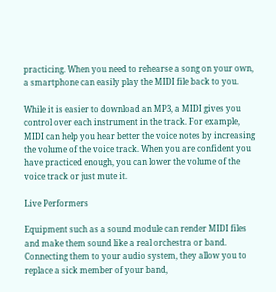practicing. When you need to rehearse a song on your own, a smartphone can easily play the MIDI file back to you.

While it is easier to download an MP3, a MIDI gives you control over each instrument in the track. For example, MIDI can help you hear better the voice notes by increasing the volume of the voice track. When you are confident you have practiced enough, you can lower the volume of the voice track or just mute it.

Live Performers

Equipment such as a sound module can render MIDI files and make them sound like a real orchestra or band. Connecting them to your audio system, they allow you to replace a sick member of your band,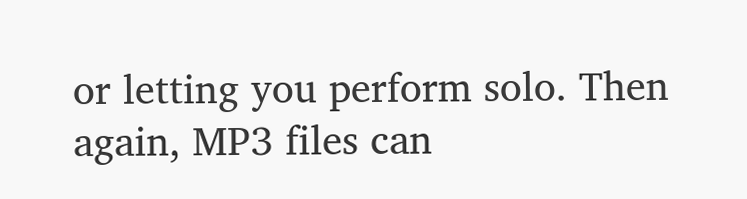or letting you perform solo. Then again, MP3 files can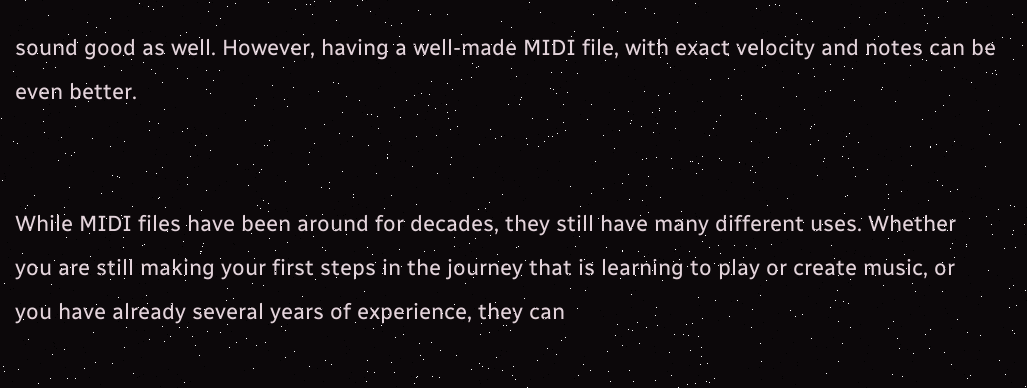sound good as well. However, having a well-made MIDI file, with exact velocity and notes can be even better.


While MIDI files have been around for decades, they still have many different uses. Whether you are still making your first steps in the journey that is learning to play or create music, or you have already several years of experience, they can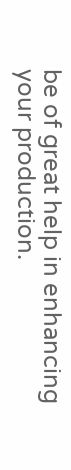be of great help in enhancing your production.